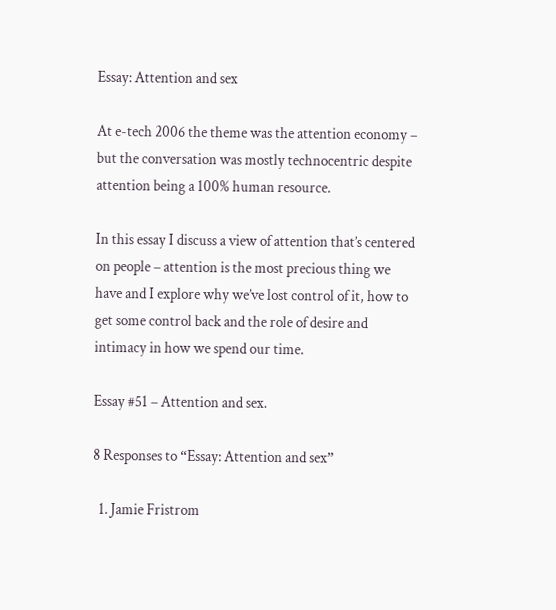Essay: Attention and sex

At e-tech 2006 the theme was the attention economy – but the conversation was mostly technocentric despite attention being a 100% human resource.

In this essay I discuss a view of attention that’s centered on people – attention is the most precious thing we have and I explore why we’ve lost control of it, how to get some control back and the role of desire and intimacy in how we spend our time.

Essay #51 – Attention and sex.

8 Responses to “Essay: Attention and sex”

  1. Jamie Fristrom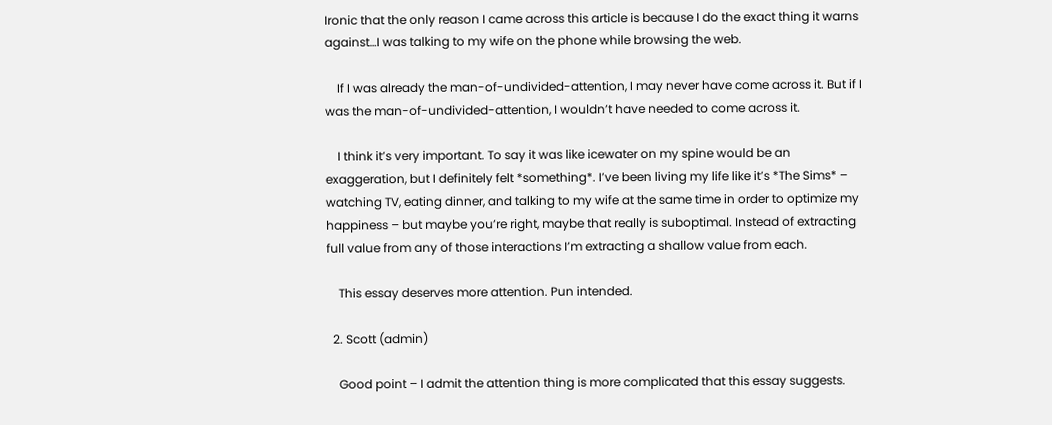Ironic that the only reason I came across this article is because I do the exact thing it warns against…I was talking to my wife on the phone while browsing the web.

    If I was already the man-of-undivided-attention, I may never have come across it. But if I was the man-of-undivided-attention, I wouldn’t have needed to come across it.

    I think it’s very important. To say it was like icewater on my spine would be an exaggeration, but I definitely felt *something*. I’ve been living my life like it’s *The Sims* – watching TV, eating dinner, and talking to my wife at the same time in order to optimize my happiness – but maybe you’re right, maybe that really is suboptimal. Instead of extracting full value from any of those interactions I’m extracting a shallow value from each.

    This essay deserves more attention. Pun intended.

  2. Scott (admin)

    Good point – I admit the attention thing is more complicated that this essay suggests.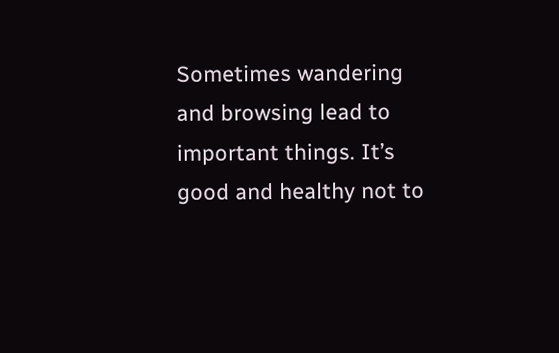Sometimes wandering and browsing lead to important things. It’s good and healthy not to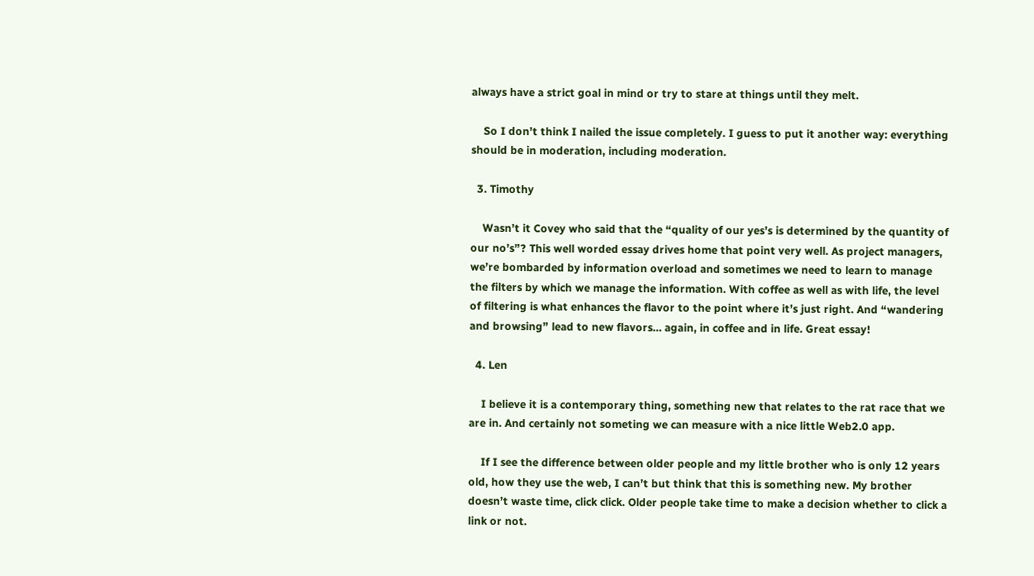always have a strict goal in mind or try to stare at things until they melt.

    So I don’t think I nailed the issue completely. I guess to put it another way: everything should be in moderation, including moderation.

  3. Timothy

    Wasn’t it Covey who said that the “quality of our yes’s is determined by the quantity of our no’s”? This well worded essay drives home that point very well. As project managers, we’re bombarded by information overload and sometimes we need to learn to manage the filters by which we manage the information. With coffee as well as with life, the level of filtering is what enhances the flavor to the point where it’s just right. And “wandering and browsing” lead to new flavors… again, in coffee and in life. Great essay!

  4. Len

    I believe it is a contemporary thing, something new that relates to the rat race that we are in. And certainly not someting we can measure with a nice little Web2.0 app.

    If I see the difference between older people and my little brother who is only 12 years old, how they use the web, I can’t but think that this is something new. My brother doesn’t waste time, click click. Older people take time to make a decision whether to click a link or not.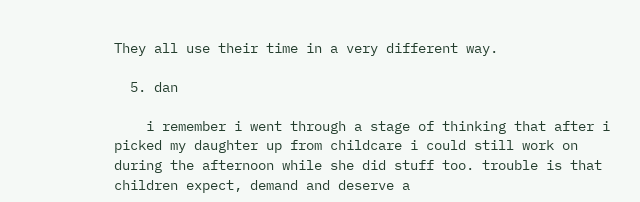They all use their time in a very different way.

  5. dan

    i remember i went through a stage of thinking that after i picked my daughter up from childcare i could still work on during the afternoon while she did stuff too. trouble is that children expect, demand and deserve a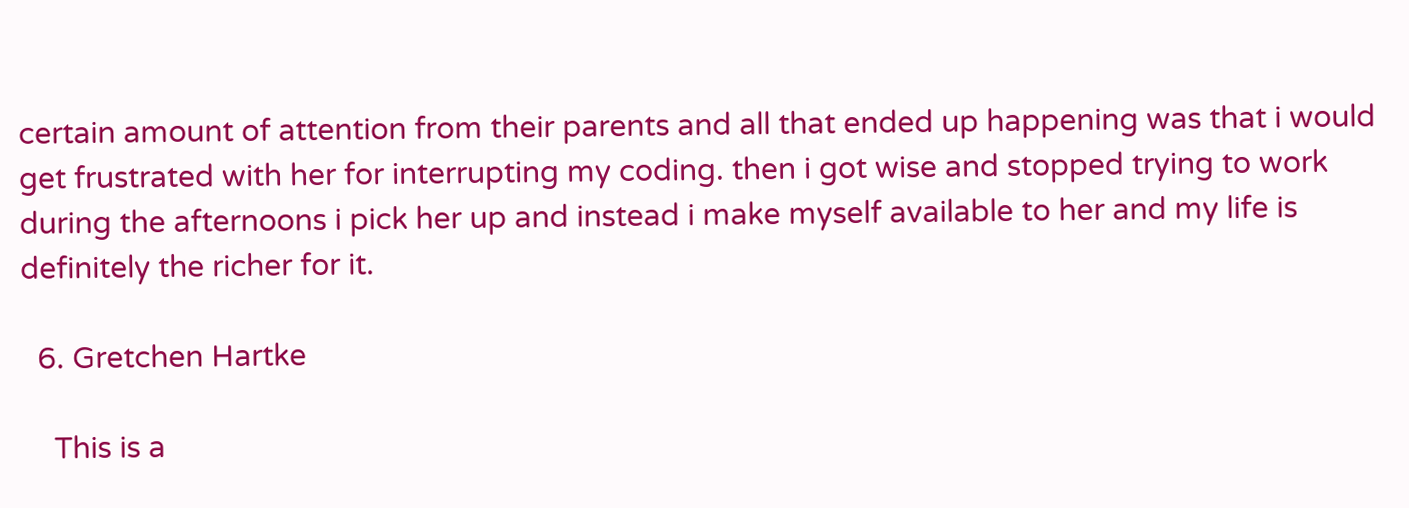certain amount of attention from their parents and all that ended up happening was that i would get frustrated with her for interrupting my coding. then i got wise and stopped trying to work during the afternoons i pick her up and instead i make myself available to her and my life is definitely the richer for it.

  6. Gretchen Hartke

    This is a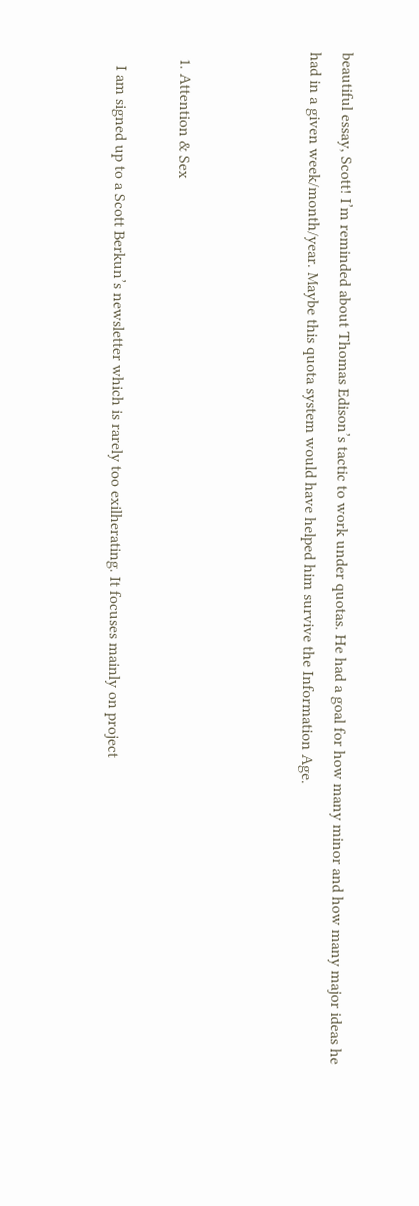beautiful essay, Scott! I’m reminded about Thomas Edison’s tactic to work under quotas. He had a goal for how many minor and how many major ideas he had in a given week/month/year. Maybe this quota system would have helped him survive the Information Age.



  1. Attention & Sex

    I am signed up to a Scott Berkun’s newsletter which is rarely too exilherating. It focuses mainly on project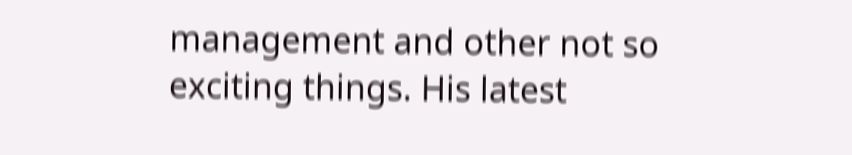management and other not so exciting things. His latest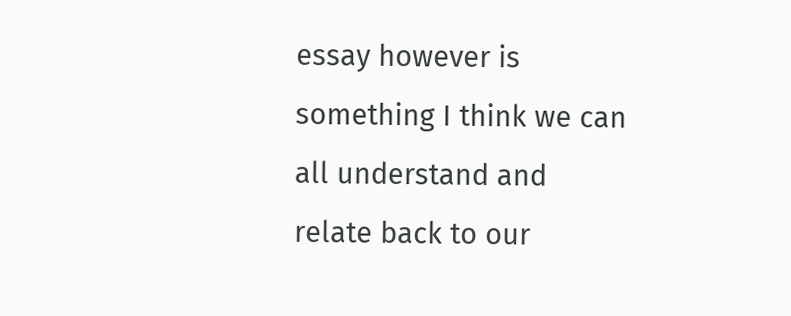essay however is something I think we can all understand and relate back to our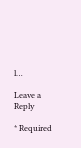l…

Leave a Reply

* Required